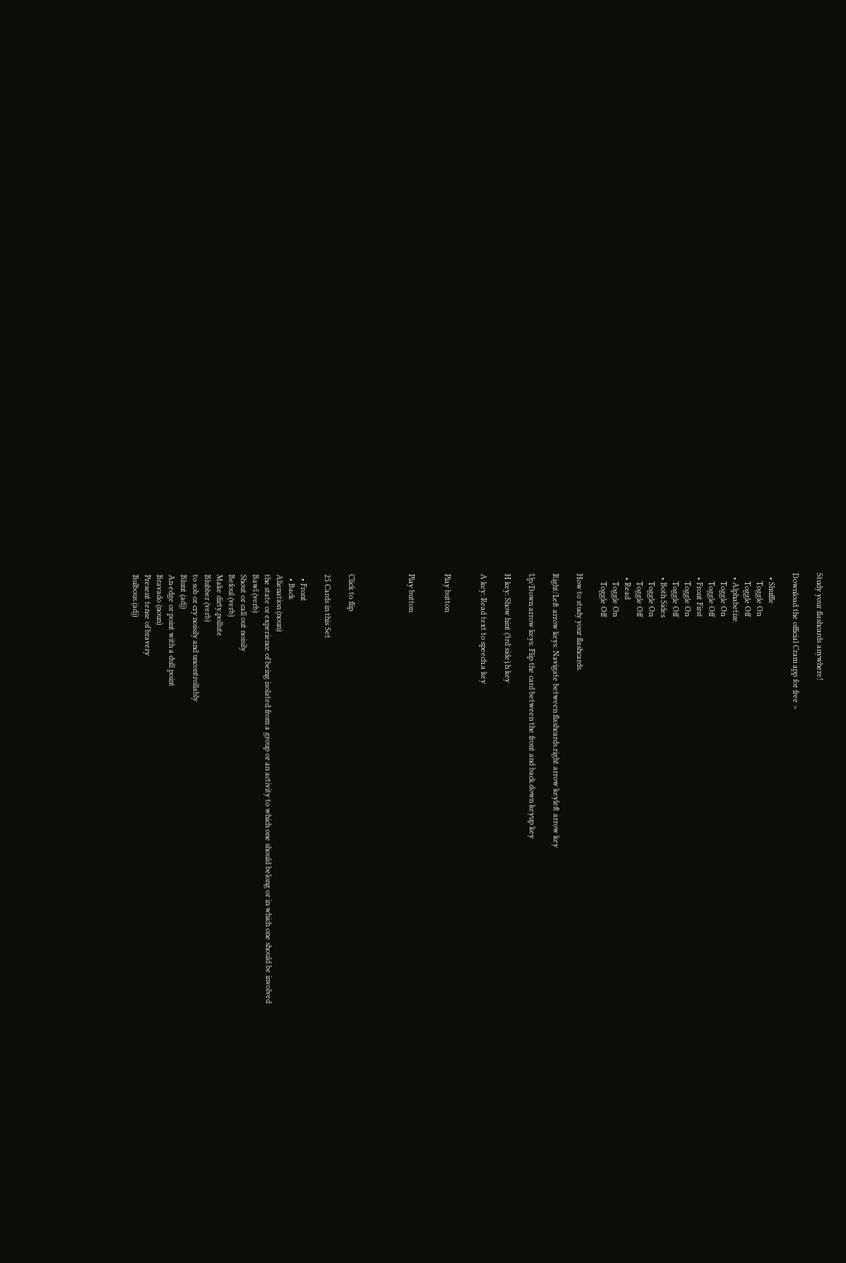Study your flashcards anywhere!

Download the official Cram app for free >

  • Shuffle
    Toggle On
    Toggle Off
  • Alphabetize
    Toggle On
    Toggle Off
  • Front First
    Toggle On
    Toggle Off
  • Both Sides
    Toggle On
    Toggle Off
  • Read
    Toggle On
    Toggle Off

How to study your flashcards.

Right/Left arrow keys: Navigate between flashcards.right arrow keyleft arrow key

Up/Down arrow keys: Flip the card between the front and back.down keyup key

H key: Show hint (3rd side).h key

A key: Read text to speech.a key


Play button


Play button




Click to flip

25 Cards in this Set

  • Front
  • Back
Alienation (noun)
the state or experience of being isolated from a group or an activity to which one should belong or in which one should be involved
Bawl (verb)
Shout or call out noisily
Befoul (verb)
Make dirty,pollute
Blubber (verb)
to sob or cry noisily and uncontrollably
Blunt (adj)
An edge or point with a dull point
Bravado (noun)
Present tense of bravery
Bulbous (adj)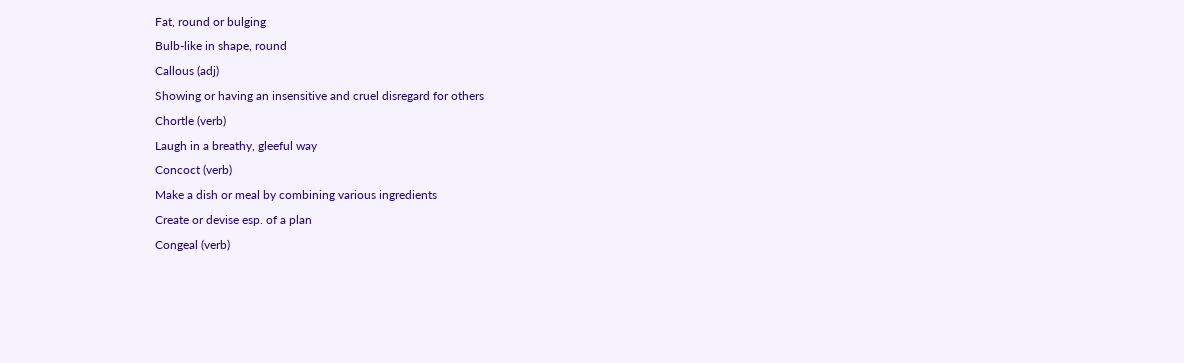Fat, round or bulging
Bulb-like in shape, round
Callous (adj)
Showing or having an insensitive and cruel disregard for others
Chortle (verb)
Laugh in a breathy, gleeful way
Concoct (verb)
Make a dish or meal by combining various ingredients
Create or devise esp. of a plan
Congeal (verb)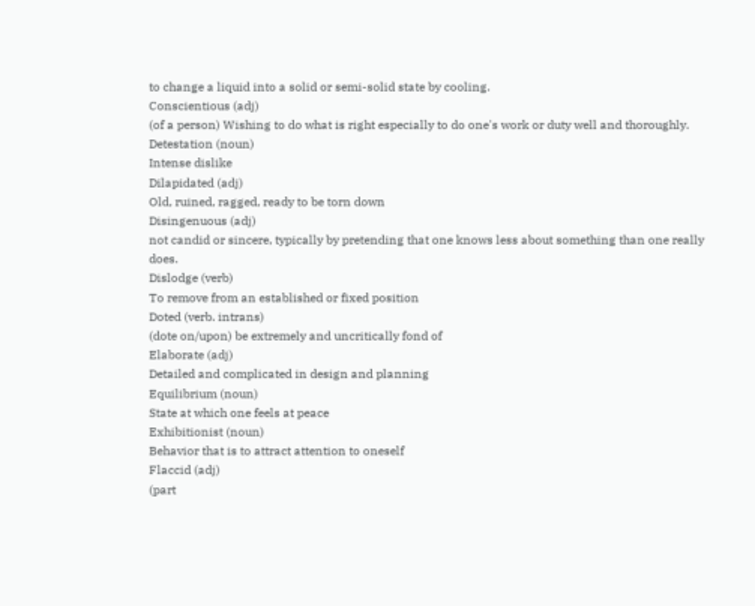to change a liquid into a solid or semi-solid state by cooling.
Conscientious (adj)
(of a person) Wishing to do what is right especially to do one's work or duty well and thoroughly.
Detestation (noun)
Intense dislike
Dilapidated (adj)
Old, ruined, ragged, ready to be torn down
Disingenuous (adj)
not candid or sincere, typically by pretending that one knows less about something than one really does.
Dislodge (verb)
To remove from an established or fixed position
Doted (verb. intrans)
(dote on/upon) be extremely and uncritically fond of
Elaborate (adj)
Detailed and complicated in design and planning
Equilibrium (noun)
State at which one feels at peace
Exhibitionist (noun)
Behavior that is to attract attention to oneself
Flaccid (adj)
(part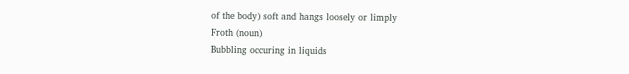of the body) soft and hangs loosely or limply
Froth (noun)
Bubbling occuring in liquids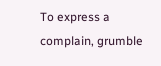To express a complain, grumble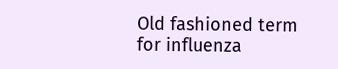Old fashioned term for influenza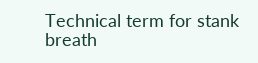Technical term for stank breath